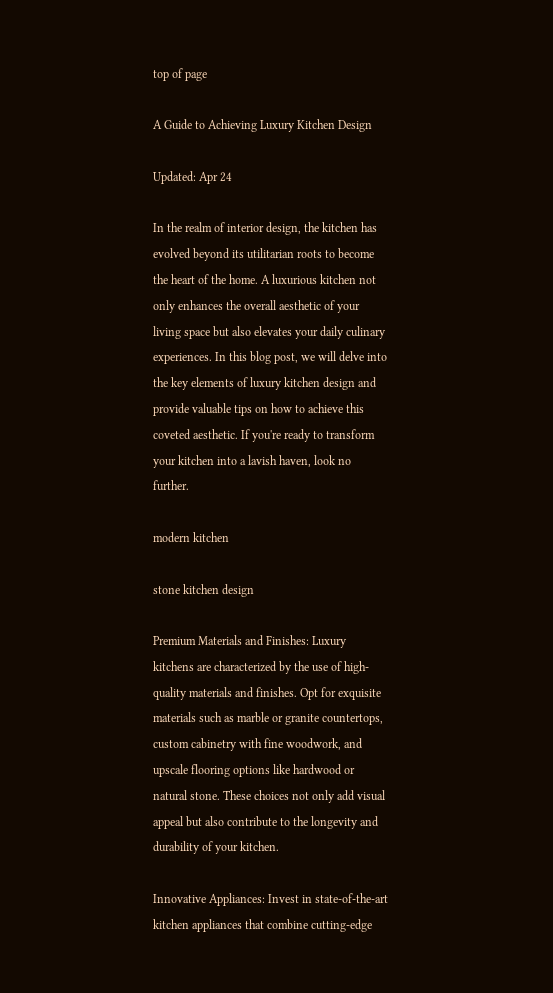top of page

A Guide to Achieving Luxury Kitchen Design

Updated: Apr 24

In the realm of interior design, the kitchen has evolved beyond its utilitarian roots to become the heart of the home. A luxurious kitchen not only enhances the overall aesthetic of your living space but also elevates your daily culinary experiences. In this blog post, we will delve into the key elements of luxury kitchen design and provide valuable tips on how to achieve this coveted aesthetic. If you're ready to transform your kitchen into a lavish haven, look no further.

modern kitchen

stone kitchen design

Premium Materials and Finishes: Luxury kitchens are characterized by the use of high-quality materials and finishes. Opt for exquisite materials such as marble or granite countertops, custom cabinetry with fine woodwork, and upscale flooring options like hardwood or natural stone. These choices not only add visual appeal but also contribute to the longevity and durability of your kitchen.

Innovative Appliances: Invest in state-of-the-art kitchen appliances that combine cutting-edge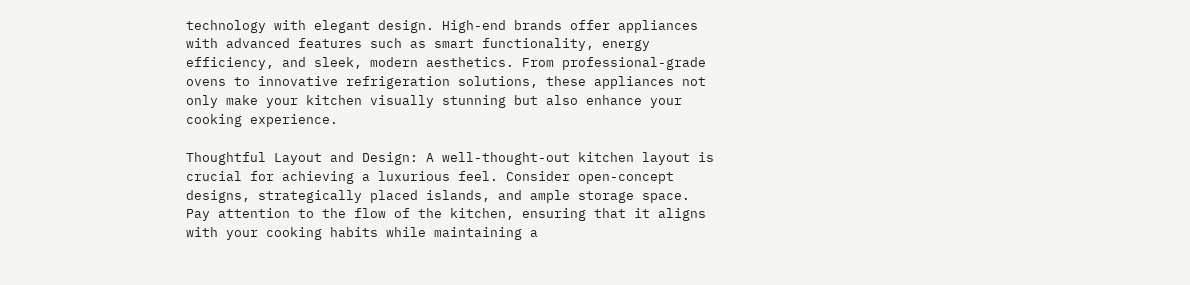technology with elegant design. High-end brands offer appliances with advanced features such as smart functionality, energy efficiency, and sleek, modern aesthetics. From professional-grade ovens to innovative refrigeration solutions, these appliances not only make your kitchen visually stunning but also enhance your cooking experience.

Thoughtful Layout and Design: A well-thought-out kitchen layout is crucial for achieving a luxurious feel. Consider open-concept designs, strategically placed islands, and ample storage space. Pay attention to the flow of the kitchen, ensuring that it aligns with your cooking habits while maintaining a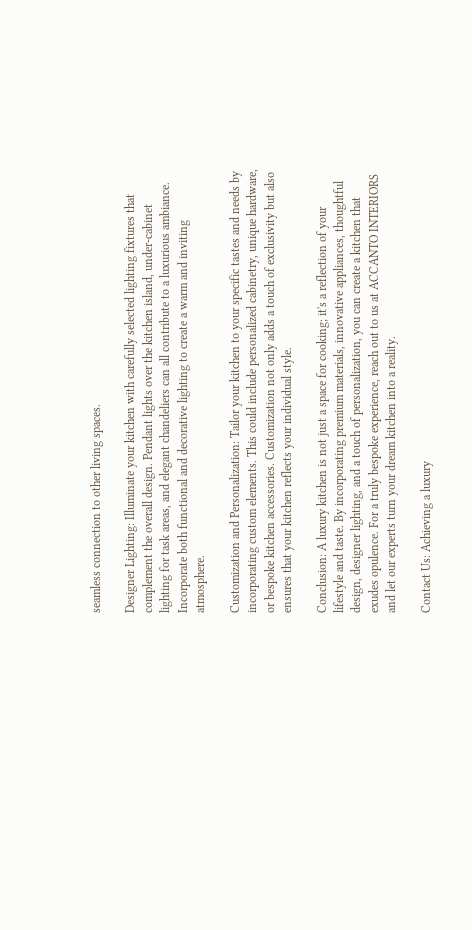seamless connection to other living spaces.

Designer Lighting: Illuminate your kitchen with carefully selected lighting fixtures that complement the overall design. Pendant lights over the kitchen island, under-cabinet lighting for task areas, and elegant chandeliers can all contribute to a luxurious ambiance. Incorporate both functional and decorative lighting to create a warm and inviting atmosphere.

Customization and Personalization: Tailor your kitchen to your specific tastes and needs by incorporating custom elements. This could include personalized cabinetry, unique hardware, or bespoke kitchen accessories. Customization not only adds a touch of exclusivity but also ensures that your kitchen reflects your individual style.

Conclusion: A luxury kitchen is not just a space for cooking; it's a reflection of your lifestyle and taste. By incorporating premium materials, innovative appliances, thoughtful design, designer lighting, and a touch of personalization, you can create a kitchen that exudes opulence. For a truly bespoke experience, reach out to us at ACCANTO INTERIORS and let our experts turn your dream kitchen into a reality.

Contact Us: Achieving a luxury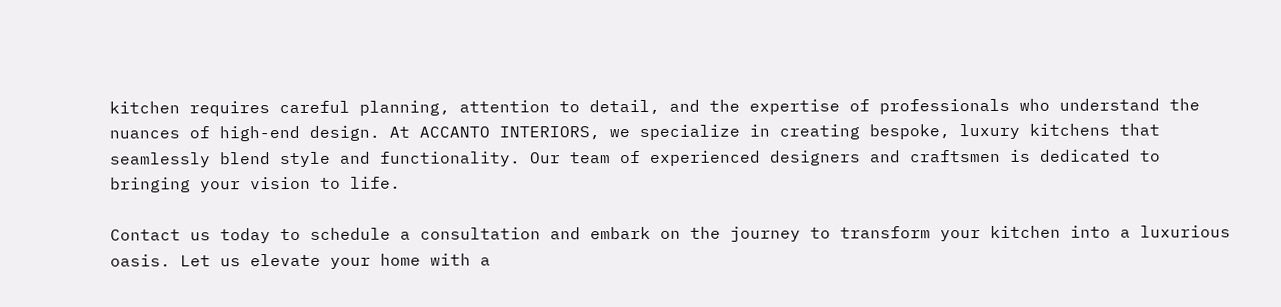kitchen requires careful planning, attention to detail, and the expertise of professionals who understand the nuances of high-end design. At ACCANTO INTERIORS, we specialize in creating bespoke, luxury kitchens that seamlessly blend style and functionality. Our team of experienced designers and craftsmen is dedicated to bringing your vision to life.

Contact us today to schedule a consultation and embark on the journey to transform your kitchen into a luxurious oasis. Let us elevate your home with a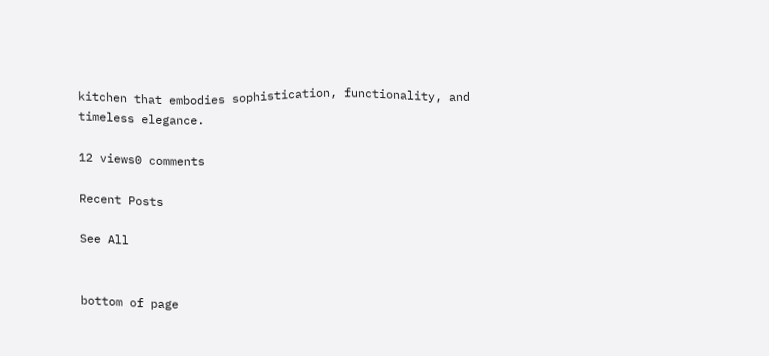kitchen that embodies sophistication, functionality, and timeless elegance.

12 views0 comments

Recent Posts

See All


bottom of page